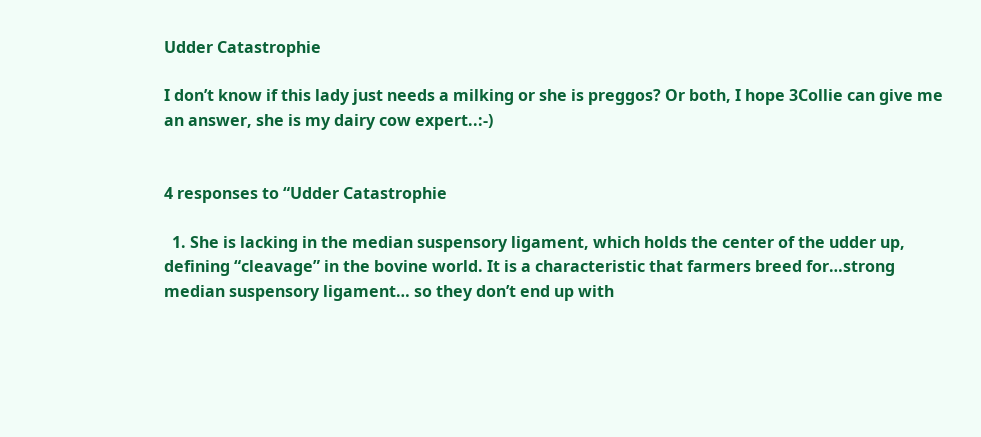Udder Catastrophie

I don’t know if this lady just needs a milking or she is preggos? Or both, I hope 3Collie can give me an answer, she is my dairy cow expert..:-)


4 responses to “Udder Catastrophie

  1. She is lacking in the median suspensory ligament, which holds the center of the udder up, defining “cleavage” in the bovine world. It is a characteristic that farmers breed for…strong median suspensory ligament… so they don’t end up with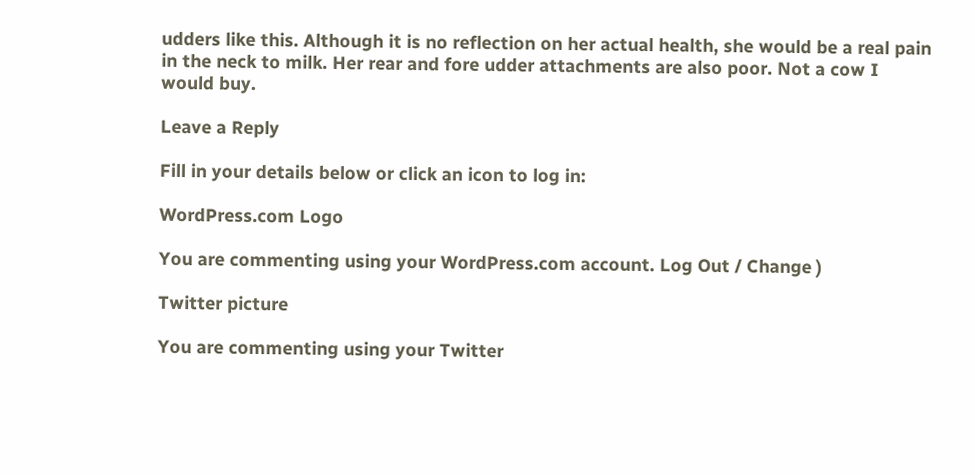udders like this. Although it is no reflection on her actual health, she would be a real pain in the neck to milk. Her rear and fore udder attachments are also poor. Not a cow I would buy.

Leave a Reply

Fill in your details below or click an icon to log in:

WordPress.com Logo

You are commenting using your WordPress.com account. Log Out / Change )

Twitter picture

You are commenting using your Twitter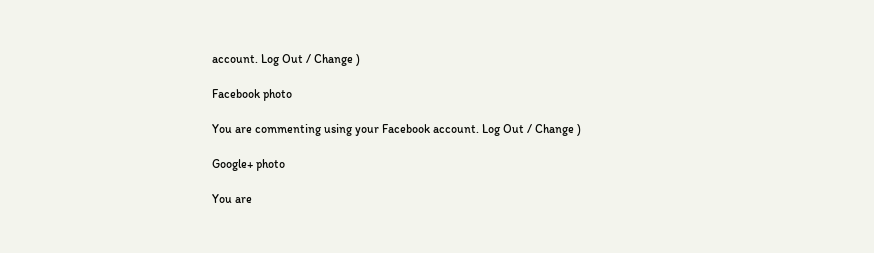account. Log Out / Change )

Facebook photo

You are commenting using your Facebook account. Log Out / Change )

Google+ photo

You are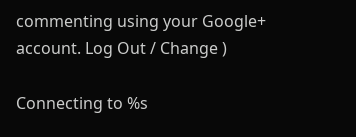commenting using your Google+ account. Log Out / Change )

Connecting to %s